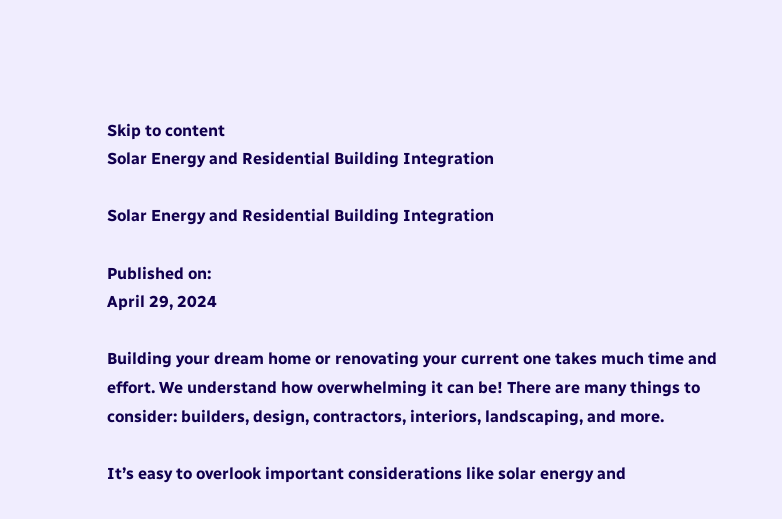Skip to content
Solar Energy and Residential Building Integration

Solar Energy and Residential Building Integration

Published on:
April 29, 2024

Building your dream home or renovating your current one takes much time and effort. We understand how overwhelming it can be! There are many things to consider: builders, design, contractors, interiors, landscaping, and more.

It’s easy to overlook important considerations like solar energy and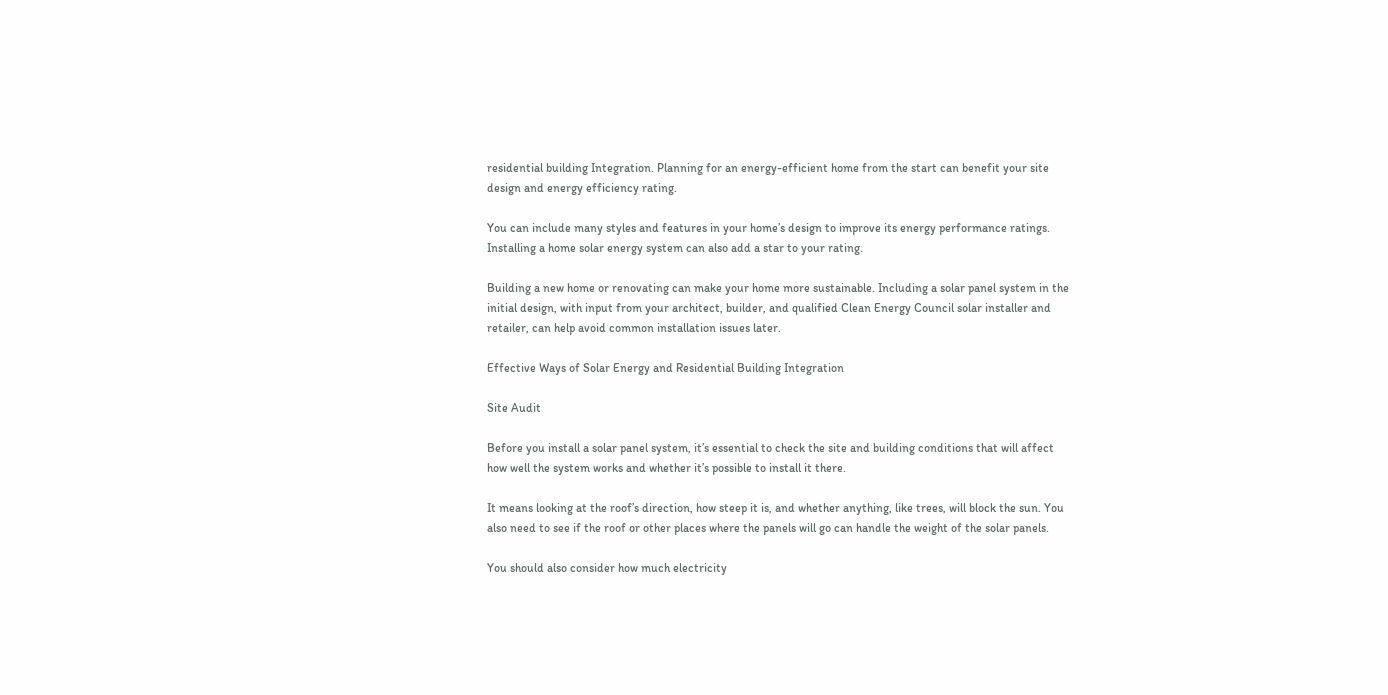residential building Integration. Planning for an energy-efficient home from the start can benefit your site design and energy efficiency rating.

You can include many styles and features in your home’s design to improve its energy performance ratings. Installing a home solar energy system can also add a star to your rating.

Building a new home or renovating can make your home more sustainable. Including a solar panel system in the initial design, with input from your architect, builder, and qualified Clean Energy Council solar installer and retailer, can help avoid common installation issues later.

Effective Ways of Solar Energy and Residential Building Integration

Site Audit

Before you install a solar panel system, it’s essential to check the site and building conditions that will affect how well the system works and whether it’s possible to install it there.

It means looking at the roof’s direction, how steep it is, and whether anything, like trees, will block the sun. You also need to see if the roof or other places where the panels will go can handle the weight of the solar panels.

You should also consider how much electricity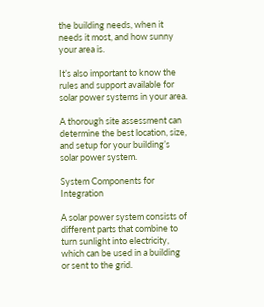the building needs, when it needs it most, and how sunny your area is.

It’s also important to know the rules and support available for solar power systems in your area.

A thorough site assessment can determine the best location, size, and setup for your building’s solar power system.

System Components for Integration

A solar power system consists of different parts that combine to turn sunlight into electricity, which can be used in a building or sent to the grid.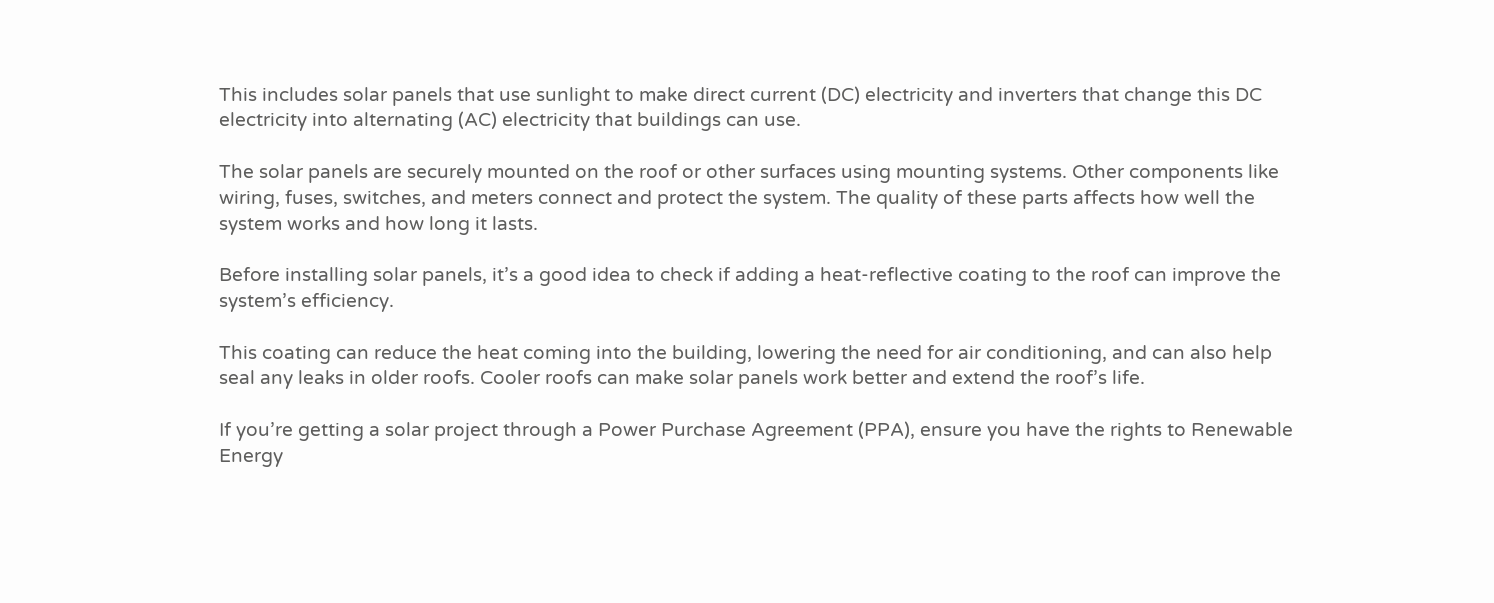This includes solar panels that use sunlight to make direct current (DC) electricity and inverters that change this DC electricity into alternating (AC) electricity that buildings can use.

The solar panels are securely mounted on the roof or other surfaces using mounting systems. Other components like wiring, fuses, switches, and meters connect and protect the system. The quality of these parts affects how well the system works and how long it lasts.

Before installing solar panels, it’s a good idea to check if adding a heat-reflective coating to the roof can improve the system’s efficiency.

This coating can reduce the heat coming into the building, lowering the need for air conditioning, and can also help seal any leaks in older roofs. Cooler roofs can make solar panels work better and extend the roof’s life.

If you’re getting a solar project through a Power Purchase Agreement (PPA), ensure you have the rights to Renewable Energy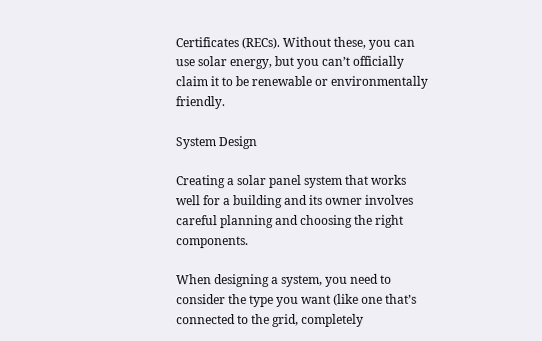Certificates (RECs). Without these, you can use solar energy, but you can’t officially claim it to be renewable or environmentally friendly.

System Design

Creating a solar panel system that works well for a building and its owner involves careful planning and choosing the right components.

When designing a system, you need to consider the type you want (like one that’s connected to the grid, completely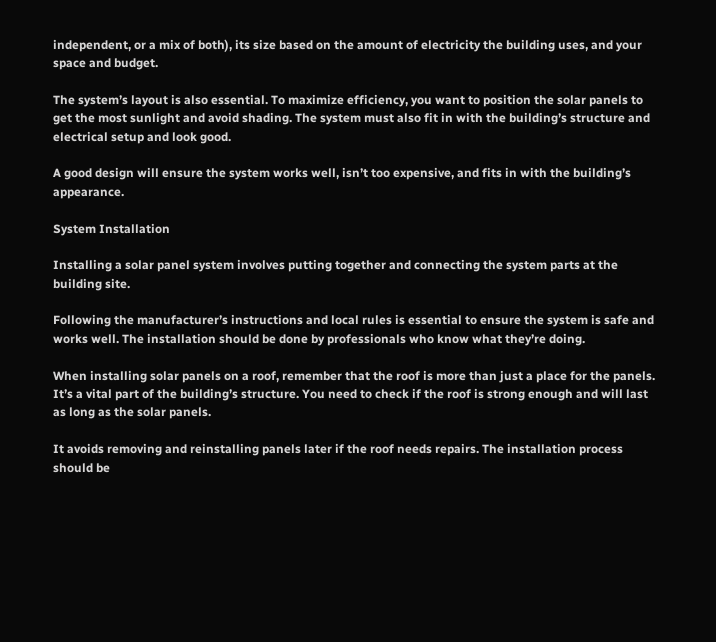independent, or a mix of both), its size based on the amount of electricity the building uses, and your space and budget.

The system’s layout is also essential. To maximize efficiency, you want to position the solar panels to get the most sunlight and avoid shading. The system must also fit in with the building’s structure and electrical setup and look good.

A good design will ensure the system works well, isn’t too expensive, and fits in with the building’s appearance.

System Installation

Installing a solar panel system involves putting together and connecting the system parts at the building site.

Following the manufacturer’s instructions and local rules is essential to ensure the system is safe and works well. The installation should be done by professionals who know what they’re doing.

When installing solar panels on a roof, remember that the roof is more than just a place for the panels. It’s a vital part of the building’s structure. You need to check if the roof is strong enough and will last as long as the solar panels.

It avoids removing and reinstalling panels later if the roof needs repairs. The installation process should be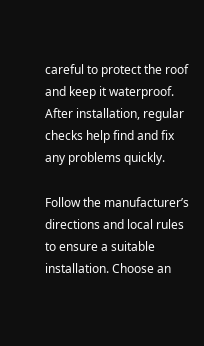careful to protect the roof and keep it waterproof. After installation, regular checks help find and fix any problems quickly.

Follow the manufacturer’s directions and local rules to ensure a suitable installation. Choose an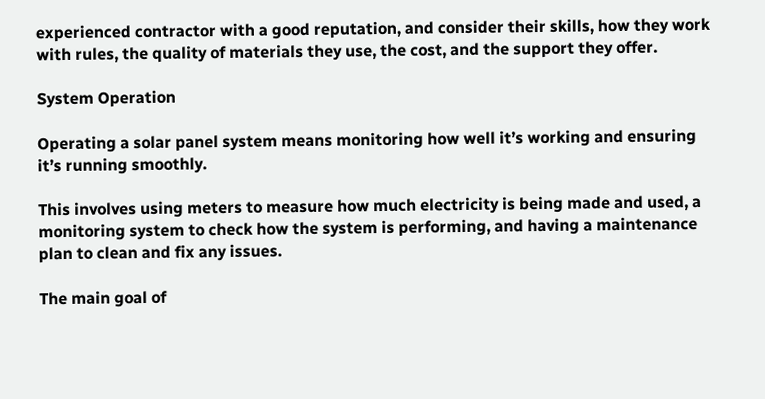experienced contractor with a good reputation, and consider their skills, how they work with rules, the quality of materials they use, the cost, and the support they offer.

System Operation

Operating a solar panel system means monitoring how well it’s working and ensuring it’s running smoothly.

This involves using meters to measure how much electricity is being made and used, a monitoring system to check how the system is performing, and having a maintenance plan to clean and fix any issues.

The main goal of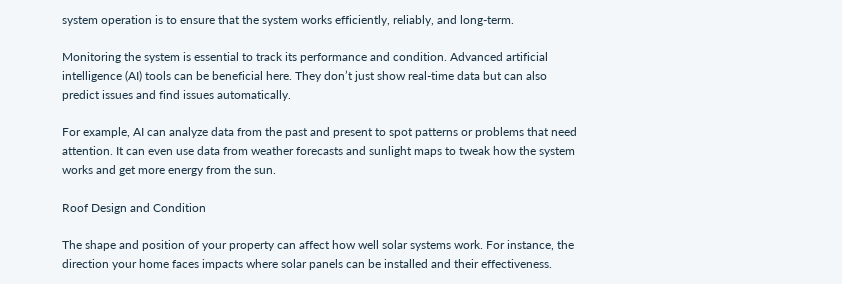system operation is to ensure that the system works efficiently, reliably, and long-term.

Monitoring the system is essential to track its performance and condition. Advanced artificial intelligence (AI) tools can be beneficial here. They don’t just show real-time data but can also predict issues and find issues automatically.

For example, AI can analyze data from the past and present to spot patterns or problems that need attention. It can even use data from weather forecasts and sunlight maps to tweak how the system works and get more energy from the sun.

Roof Design and Condition

The shape and position of your property can affect how well solar systems work. For instance, the direction your home faces impacts where solar panels can be installed and their effectiveness.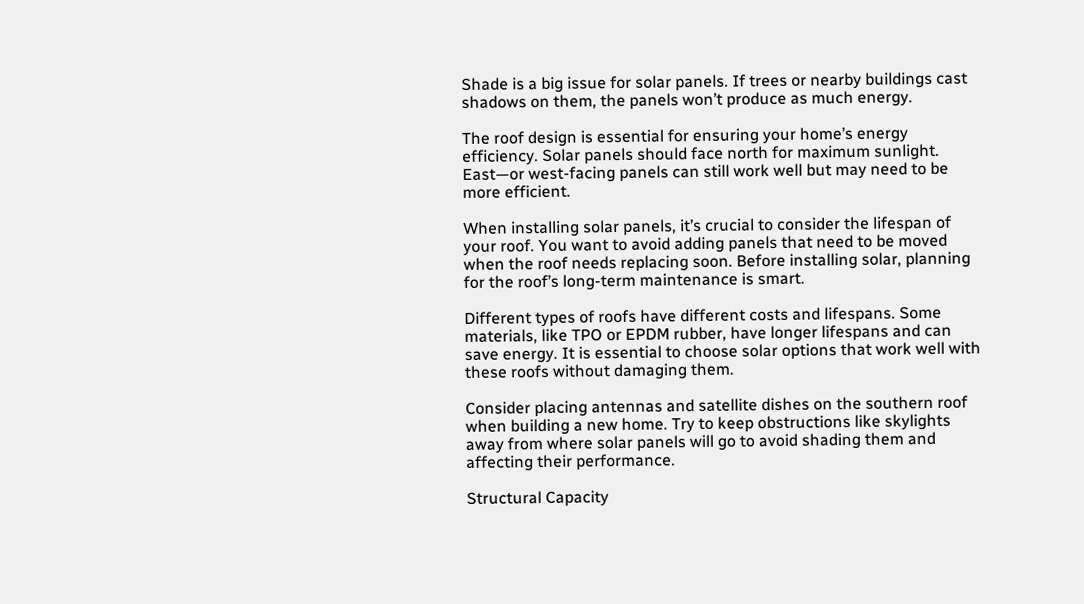Shade is a big issue for solar panels. If trees or nearby buildings cast shadows on them, the panels won’t produce as much energy.

The roof design is essential for ensuring your home’s energy efficiency. Solar panels should face north for maximum sunlight. East—or west-facing panels can still work well but may need to be more efficient.

When installing solar panels, it’s crucial to consider the lifespan of your roof. You want to avoid adding panels that need to be moved when the roof needs replacing soon. Before installing solar, planning for the roof’s long-term maintenance is smart.

Different types of roofs have different costs and lifespans. Some materials, like TPO or EPDM rubber, have longer lifespans and can save energy. It is essential to choose solar options that work well with these roofs without damaging them.

Consider placing antennas and satellite dishes on the southern roof when building a new home. Try to keep obstructions like skylights away from where solar panels will go to avoid shading them and affecting their performance.

Structural Capacity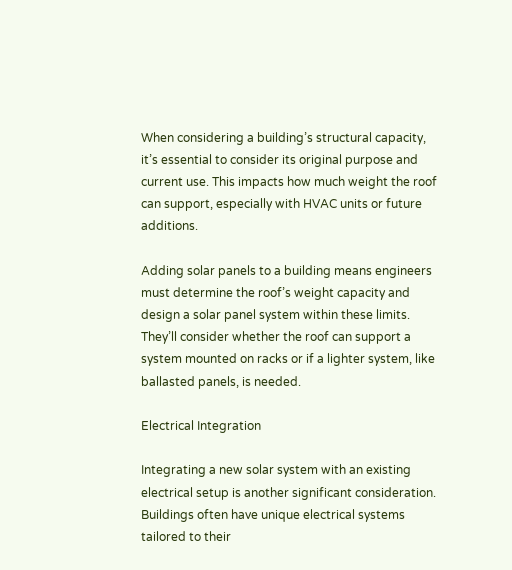When considering a building’s structural capacity, it’s essential to consider its original purpose and current use. This impacts how much weight the roof can support, especially with HVAC units or future additions.

Adding solar panels to a building means engineers must determine the roof’s weight capacity and design a solar panel system within these limits. They’ll consider whether the roof can support a system mounted on racks or if a lighter system, like ballasted panels, is needed.

Electrical Integration

Integrating a new solar system with an existing electrical setup is another significant consideration. Buildings often have unique electrical systems tailored to their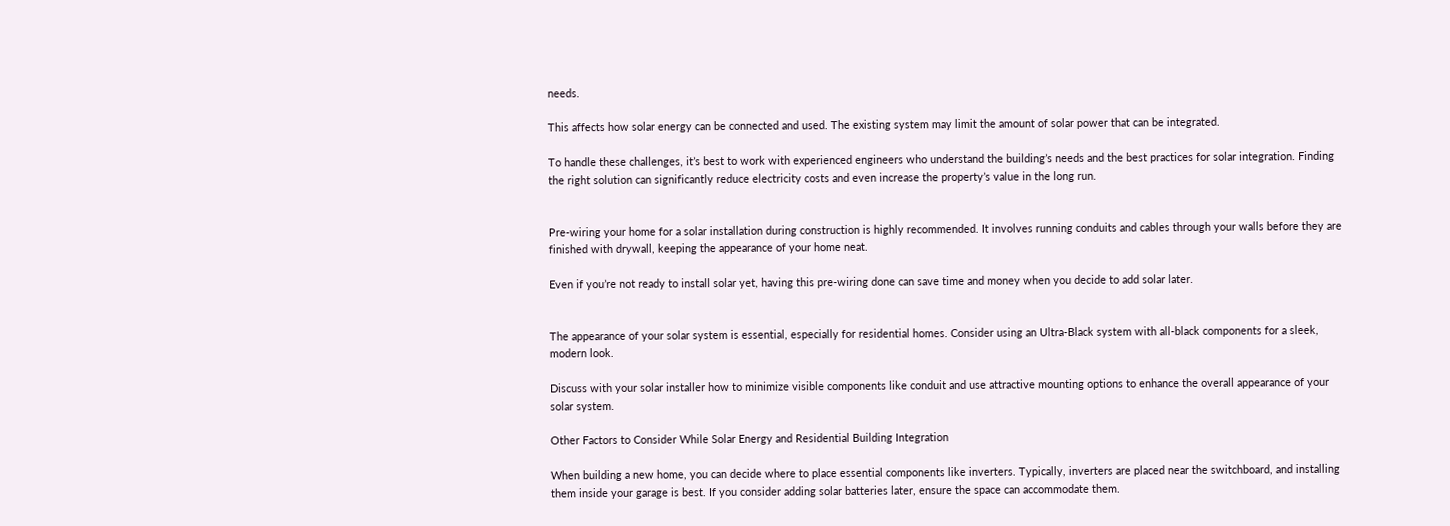needs.

This affects how solar energy can be connected and used. The existing system may limit the amount of solar power that can be integrated.

To handle these challenges, it’s best to work with experienced engineers who understand the building’s needs and the best practices for solar integration. Finding the right solution can significantly reduce electricity costs and even increase the property’s value in the long run.


Pre-wiring your home for a solar installation during construction is highly recommended. It involves running conduits and cables through your walls before they are finished with drywall, keeping the appearance of your home neat.

Even if you’re not ready to install solar yet, having this pre-wiring done can save time and money when you decide to add solar later.


The appearance of your solar system is essential, especially for residential homes. Consider using an Ultra-Black system with all-black components for a sleek, modern look.

Discuss with your solar installer how to minimize visible components like conduit and use attractive mounting options to enhance the overall appearance of your solar system.

Other Factors to Consider While Solar Energy and Residential Building Integration

When building a new home, you can decide where to place essential components like inverters. Typically, inverters are placed near the switchboard, and installing them inside your garage is best. If you consider adding solar batteries later, ensure the space can accommodate them.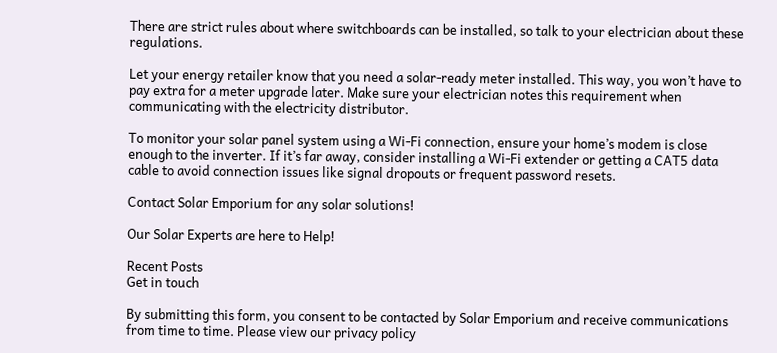There are strict rules about where switchboards can be installed, so talk to your electrician about these regulations.

Let your energy retailer know that you need a solar-ready meter installed. This way, you won’t have to pay extra for a meter upgrade later. Make sure your electrician notes this requirement when communicating with the electricity distributor.

To monitor your solar panel system using a Wi-Fi connection, ensure your home’s modem is close enough to the inverter. If it’s far away, consider installing a Wi-Fi extender or getting a CAT5 data cable to avoid connection issues like signal dropouts or frequent password resets.

Contact Solar Emporium for any solar solutions!

Our Solar Experts are here to Help!

Recent Posts
Get in touch

By submitting this form, you consent to be contacted by Solar Emporium and receive communications from time to time. Please view our privacy policy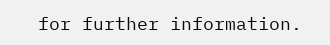for further information.